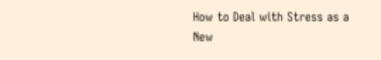How to Deal with Stress as a New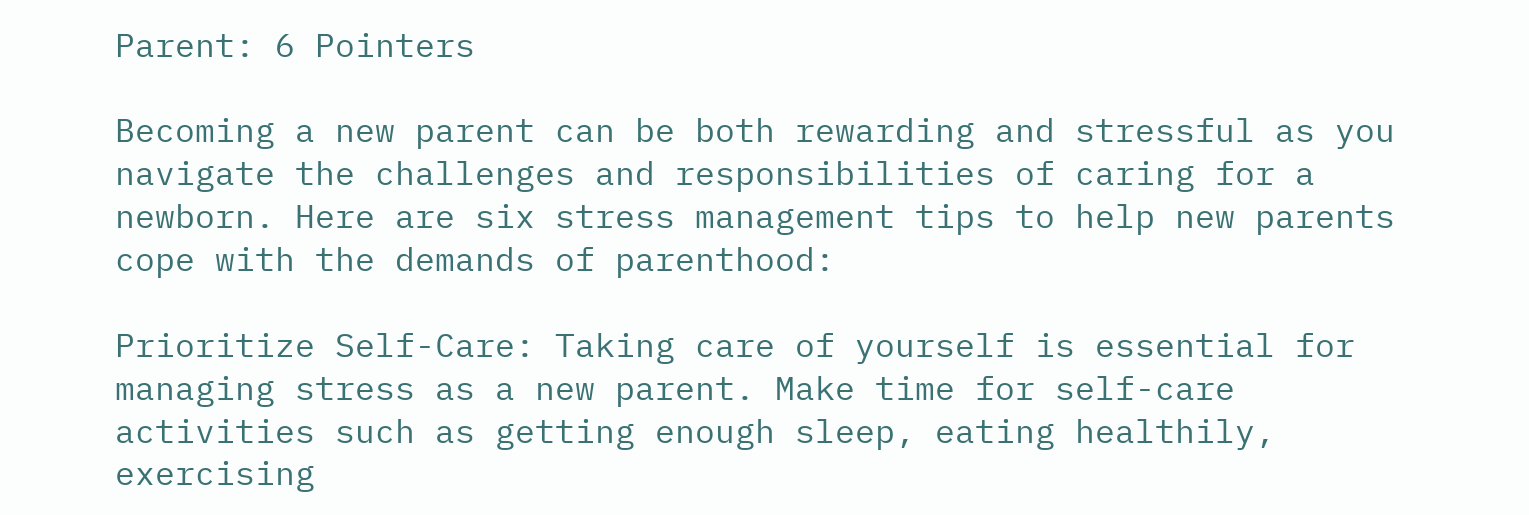Parent: 6 Pointers

Becoming a new parent can be both rewarding and stressful as you navigate the challenges and responsibilities of caring for a newborn. Here are six stress management tips to help new parents cope with the demands of parenthood:

Prioritize Self-Care: Taking care of yourself is essential for managing stress as a new parent. Make time for self-care activities such as getting enough sleep, eating healthily, exercising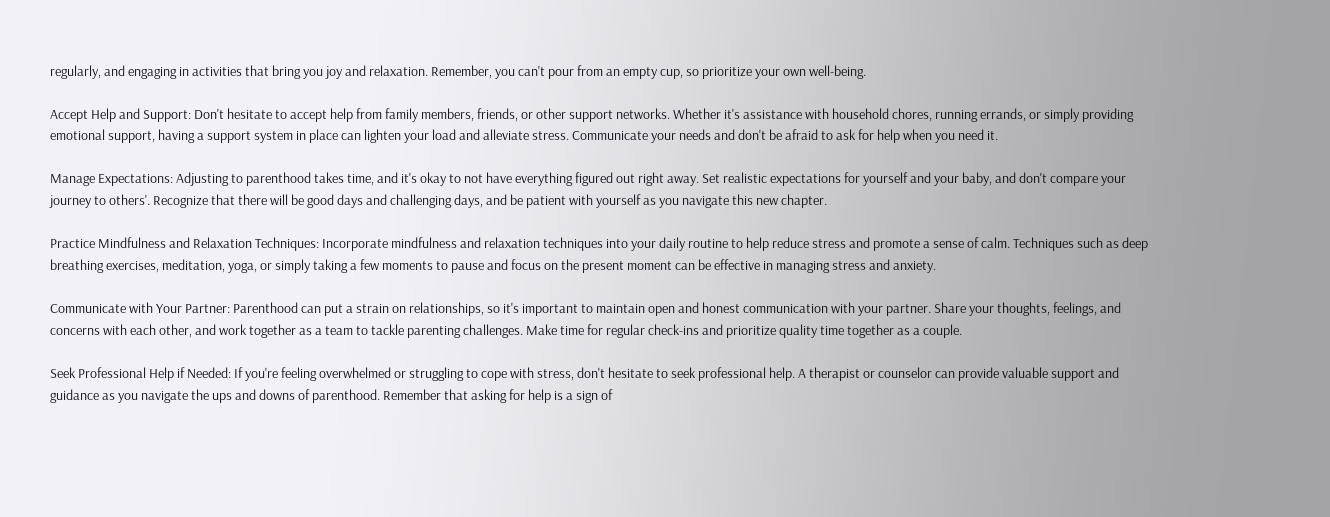regularly, and engaging in activities that bring you joy and relaxation. Remember, you can't pour from an empty cup, so prioritize your own well-being.

Accept Help and Support: Don't hesitate to accept help from family members, friends, or other support networks. Whether it's assistance with household chores, running errands, or simply providing emotional support, having a support system in place can lighten your load and alleviate stress. Communicate your needs and don't be afraid to ask for help when you need it.

Manage Expectations: Adjusting to parenthood takes time, and it's okay to not have everything figured out right away. Set realistic expectations for yourself and your baby, and don't compare your journey to others'. Recognize that there will be good days and challenging days, and be patient with yourself as you navigate this new chapter.

Practice Mindfulness and Relaxation Techniques: Incorporate mindfulness and relaxation techniques into your daily routine to help reduce stress and promote a sense of calm. Techniques such as deep breathing exercises, meditation, yoga, or simply taking a few moments to pause and focus on the present moment can be effective in managing stress and anxiety.

Communicate with Your Partner: Parenthood can put a strain on relationships, so it's important to maintain open and honest communication with your partner. Share your thoughts, feelings, and concerns with each other, and work together as a team to tackle parenting challenges. Make time for regular check-ins and prioritize quality time together as a couple.

Seek Professional Help if Needed: If you're feeling overwhelmed or struggling to cope with stress, don't hesitate to seek professional help. A therapist or counselor can provide valuable support and guidance as you navigate the ups and downs of parenthood. Remember that asking for help is a sign of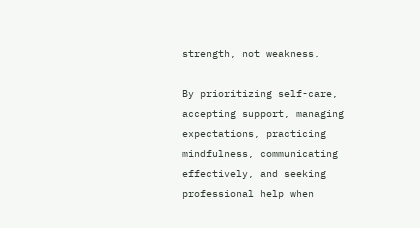strength, not weakness.

By prioritizing self-care, accepting support, managing expectations, practicing mindfulness, communicating effectively, and seeking professional help when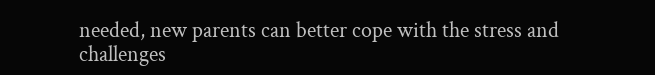needed, new parents can better cope with the stress and challenges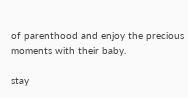of parenthood and enjoy the precious moments with their baby.

stay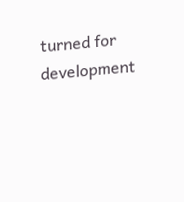turned for development